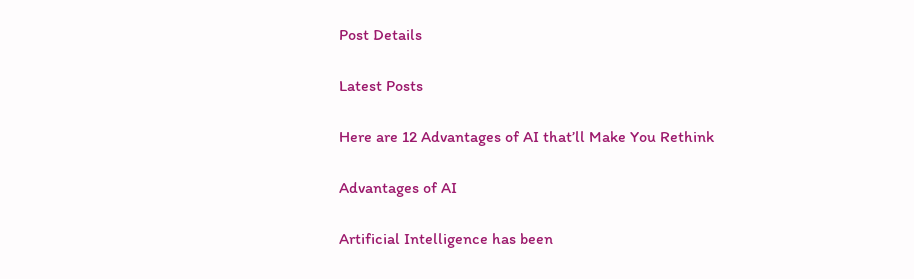Post Details

Latest Posts

Here are 12 Advantages of AI that’ll Make You Rethink

Advantages of AI

Artificial Intelligence has been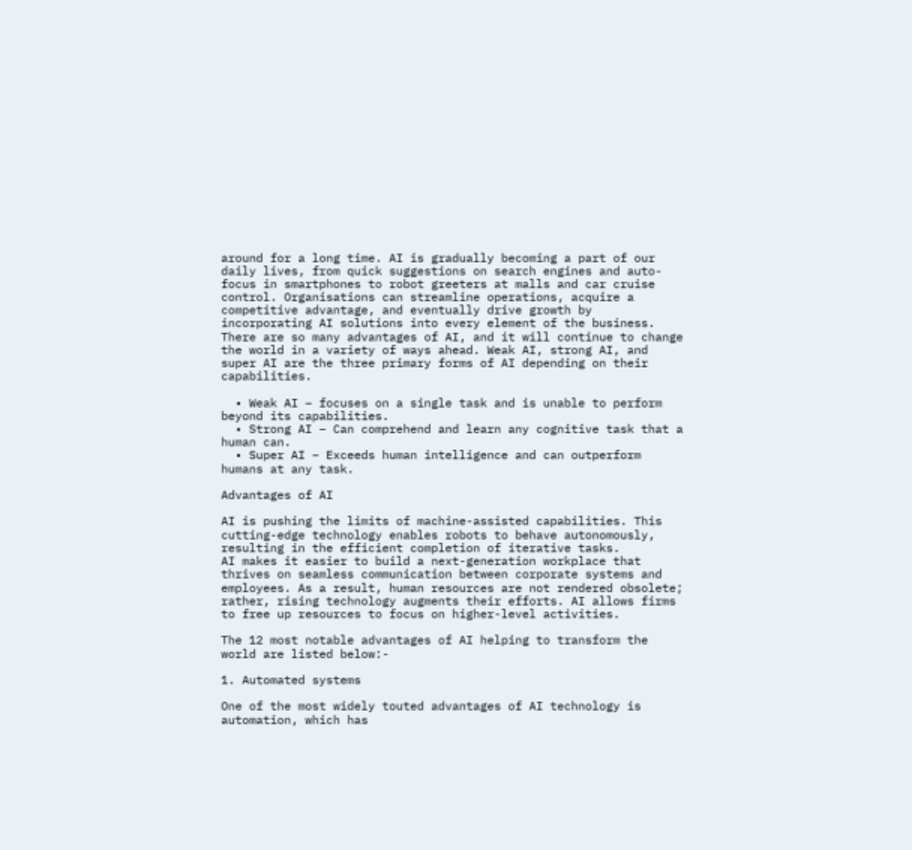around for a long time. AI is gradually becoming a part of our daily lives, from quick suggestions on search engines and auto-focus in smartphones to robot greeters at malls and car cruise control. Organisations can streamline operations, acquire a competitive advantage, and eventually drive growth by incorporating AI solutions into every element of the business. There are so many advantages of AI, and it will continue to change the world in a variety of ways ahead. Weak AI, strong AI, and super AI are the three primary forms of AI depending on their capabilities.

  • Weak AI – focuses on a single task and is unable to perform beyond its capabilities.
  • Strong AI – Can comprehend and learn any cognitive task that a human can.
  • Super AI – Exceeds human intelligence and can outperform humans at any task.

Advantages of AI

AI is pushing the limits of machine-assisted capabilities. This cutting-edge technology enables robots to behave autonomously, resulting in the efficient completion of iterative tasks.
AI makes it easier to build a next-generation workplace that thrives on seamless communication between corporate systems and employees. As a result, human resources are not rendered obsolete; rather, rising technology augments their efforts. AI allows firms to free up resources to focus on higher-level activities.

The 12 most notable advantages of AI helping to transform the world are listed below:-

1. Automated systems

One of the most widely touted advantages of AI technology is automation, which has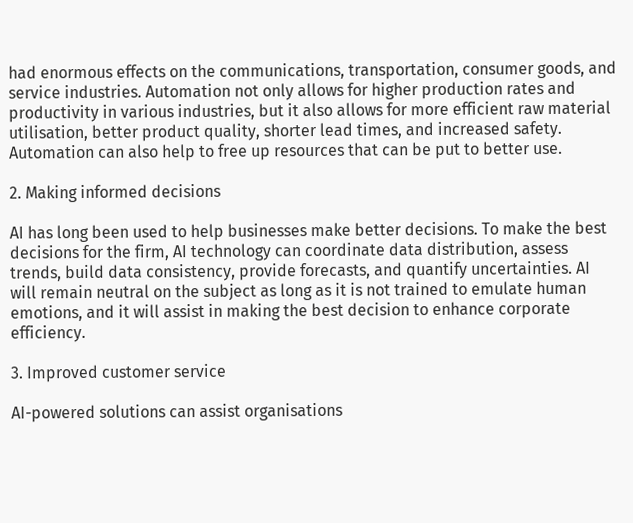had enormous effects on the communications, transportation, consumer goods, and service industries. Automation not only allows for higher production rates and productivity in various industries, but it also allows for more efficient raw material utilisation, better product quality, shorter lead times, and increased safety. Automation can also help to free up resources that can be put to better use.

2. Making informed decisions

AI has long been used to help businesses make better decisions. To make the best decisions for the firm, AI technology can coordinate data distribution, assess trends, build data consistency, provide forecasts, and quantify uncertainties. AI will remain neutral on the subject as long as it is not trained to emulate human emotions, and it will assist in making the best decision to enhance corporate efficiency.

3. Improved customer service

AI-powered solutions can assist organisations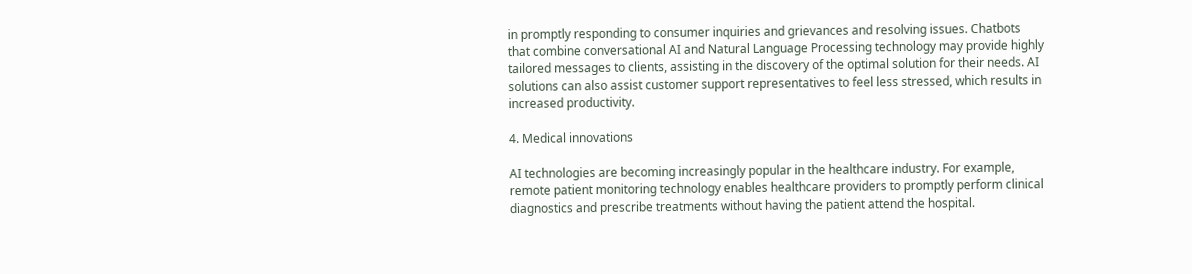in promptly responding to consumer inquiries and grievances and resolving issues. Chatbots that combine conversational AI and Natural Language Processing technology may provide highly tailored messages to clients, assisting in the discovery of the optimal solution for their needs. AI solutions can also assist customer support representatives to feel less stressed, which results in increased productivity.

4. Medical innovations

AI technologies are becoming increasingly popular in the healthcare industry. For example, remote patient monitoring technology enables healthcare providers to promptly perform clinical diagnostics and prescribe treatments without having the patient attend the hospital.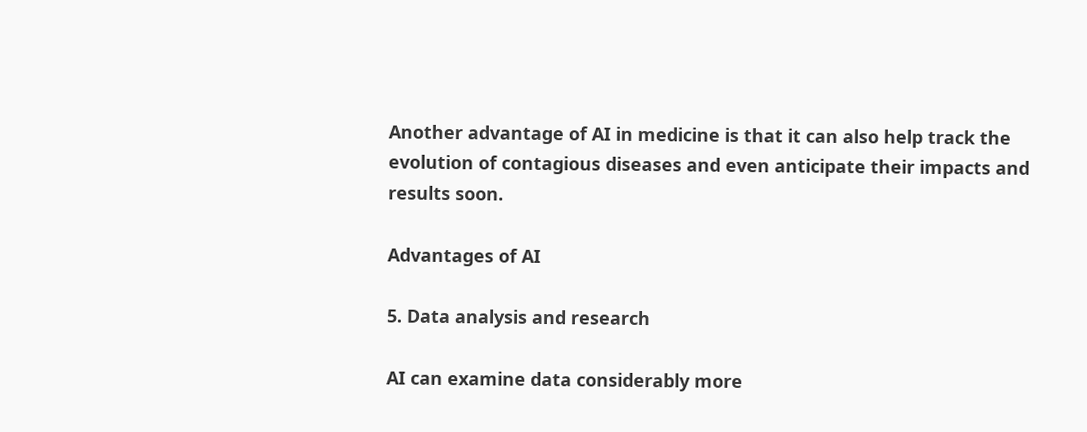Another advantage of AI in medicine is that it can also help track the evolution of contagious diseases and even anticipate their impacts and results soon.

Advantages of AI

5. Data analysis and research

AI can examine data considerably more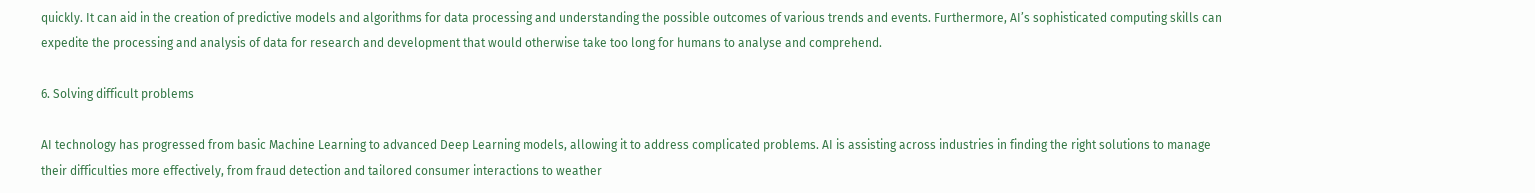quickly. It can aid in the creation of predictive models and algorithms for data processing and understanding the possible outcomes of various trends and events. Furthermore, AI’s sophisticated computing skills can expedite the processing and analysis of data for research and development that would otherwise take too long for humans to analyse and comprehend.

6. Solving difficult problems

AI technology has progressed from basic Machine Learning to advanced Deep Learning models, allowing it to address complicated problems. AI is assisting across industries in finding the right solutions to manage their difficulties more effectively, from fraud detection and tailored consumer interactions to weather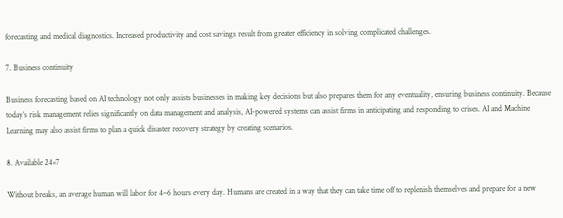forecasting and medical diagnostics. Increased productivity and cost savings result from greater efficiency in solving complicated challenges.

7. Business continuity

Business forecasting based on AI technology not only assists businesses in making key decisions but also prepares them for any eventuality, ensuring business continuity. Because today’s risk management relies significantly on data management and analysis, AI-powered systems can assist firms in anticipating and responding to crises. AI and Machine Learning may also assist firms to plan a quick disaster recovery strategy by creating scenarios.

8. Available 24×7

Without breaks, an average human will labor for 4–6 hours every day. Humans are created in a way that they can take time off to replenish themselves and prepare for a new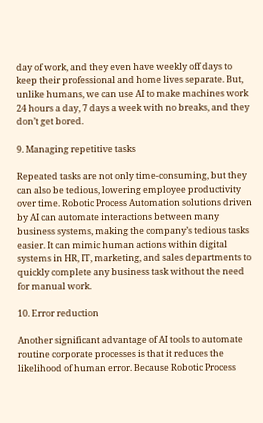day of work, and they even have weekly off days to keep their professional and home lives separate. But, unlike humans, we can use AI to make machines work 24 hours a day, 7 days a week with no breaks, and they don’t get bored.

9. Managing repetitive tasks

Repeated tasks are not only time-consuming, but they can also be tedious, lowering employee productivity over time. Robotic Process Automation solutions driven by AI can automate interactions between many business systems, making the company’s tedious tasks easier. It can mimic human actions within digital systems in HR, IT, marketing, and sales departments to quickly complete any business task without the need for manual work.

10. Error reduction

Another significant advantage of AI tools to automate routine corporate processes is that it reduces the likelihood of human error. Because Robotic Process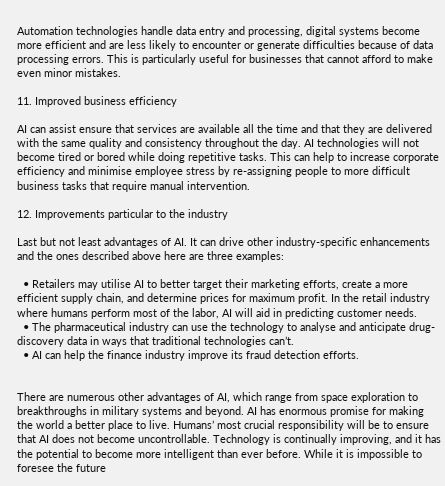Automation technologies handle data entry and processing, digital systems become more efficient and are less likely to encounter or generate difficulties because of data processing errors. This is particularly useful for businesses that cannot afford to make even minor mistakes.

11. Improved business efficiency

AI can assist ensure that services are available all the time and that they are delivered with the same quality and consistency throughout the day. AI technologies will not become tired or bored while doing repetitive tasks. This can help to increase corporate efficiency and minimise employee stress by re-assigning people to more difficult business tasks that require manual intervention.

12. Improvements particular to the industry

Last but not least advantages of AI. It can drive other industry-specific enhancements and the ones described above here are three examples:

  • Retailers may utilise AI to better target their marketing efforts, create a more efficient supply chain, and determine prices for maximum profit. In the retail industry where humans perform most of the labor, AI will aid in predicting customer needs.
  • The pharmaceutical industry can use the technology to analyse and anticipate drug-discovery data in ways that traditional technologies can’t.
  • AI can help the finance industry improve its fraud detection efforts.


There are numerous other advantages of AI, which range from space exploration to breakthroughs in military systems and beyond. AI has enormous promise for making the world a better place to live. Humans’ most crucial responsibility will be to ensure that AI does not become uncontrollable. Technology is continually improving, and it has the potential to become more intelligent than ever before. While it is impossible to foresee the future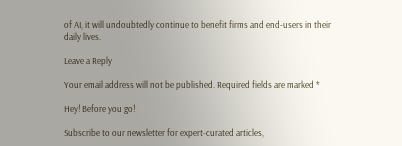of AI, it will undoubtedly continue to benefit firms and end-users in their daily lives.

Leave a Reply

Your email address will not be published. Required fields are marked *

Hey! Before you go!

Subscribe to our newsletter for expert-curated articles,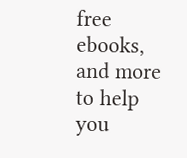free ebooks, and more to help you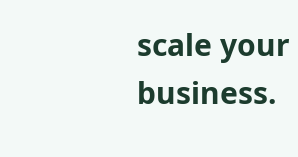scale your business.